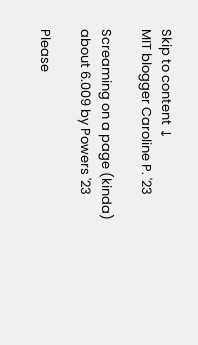Skip to content ↓
MIT blogger Caroline P. '23

Screaming on a page (kinda) about 6.009 by Powers '23

Please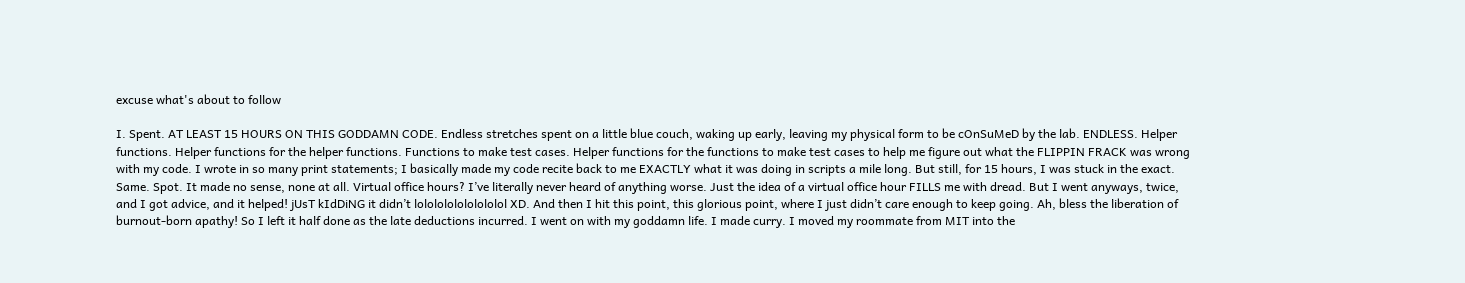excuse what's about to follow

I. Spent. AT LEAST 15 HOURS ON THIS GODDAMN CODE. Endless stretches spent on a little blue couch, waking up early, leaving my physical form to be cOnSuMeD by the lab. ENDLESS. Helper functions. Helper functions for the helper functions. Functions to make test cases. Helper functions for the functions to make test cases to help me figure out what the FLIPPIN FRACK was wrong with my code. I wrote in so many print statements; I basically made my code recite back to me EXACTLY what it was doing in scripts a mile long. But still, for 15 hours, I was stuck in the exact. Same. Spot. It made no sense, none at all. Virtual office hours? I’ve literally never heard of anything worse. Just the idea of a virtual office hour FILLS me with dread. But I went anyways, twice, and I got advice, and it helped! jUsT kIdDiNG it didn’t lololololololololol XD. And then I hit this point, this glorious point, where I just didn’t care enough to keep going. Ah, bless the liberation of burnout-born apathy! So I left it half done as the late deductions incurred. I went on with my goddamn life. I made curry. I moved my roommate from MIT into the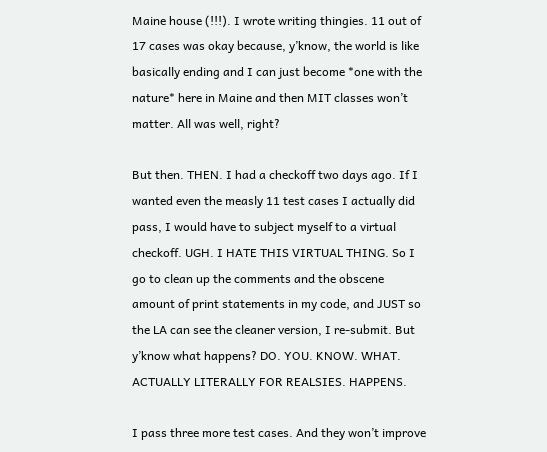Maine house (!!!). I wrote writing thingies. 11 out of 17 cases was okay because, y’know, the world is like basically ending and I can just become *one with the nature* here in Maine and then MIT classes won’t matter. All was well, right?

But then. THEN. I had a checkoff two days ago. If I wanted even the measly 11 test cases I actually did pass, I would have to subject myself to a virtual checkoff. UGH. I HATE THIS VIRTUAL THING. So I go to clean up the comments and the obscene amount of print statements in my code, and JUST so the LA can see the cleaner version, I re-submit. But y’know what happens? DO. YOU. KNOW. WHAT. ACTUALLY LITERALLY FOR REALSIES. HAPPENS.

I pass three more test cases. And they won’t improve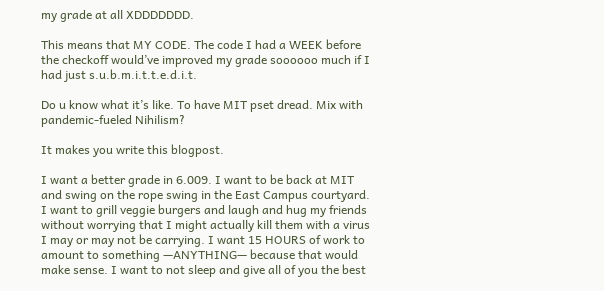my grade at all XDDDDDDD.

This means that MY CODE. The code I had a WEEK before the checkoff would’ve improved my grade soooooo much if I had just s.u.b.m.i.t.t.e.d.i.t.

Do u know what it’s like. To have MIT pset dread. Mix with pandemic-fueled Nihilism?

It makes you write this blogpost.

I want a better grade in 6.009. I want to be back at MIT and swing on the rope swing in the East Campus courtyard. I want to grill veggie burgers and laugh and hug my friends without worrying that I might actually kill them with a virus I may or may not be carrying. I want 15 HOURS of work to amount to something —ANYTHING— because that would make sense. I want to not sleep and give all of you the best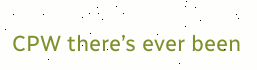CPW there’s ever been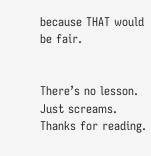because THAT would be fair.


There’s no lesson. Just screams. Thanks for reading.